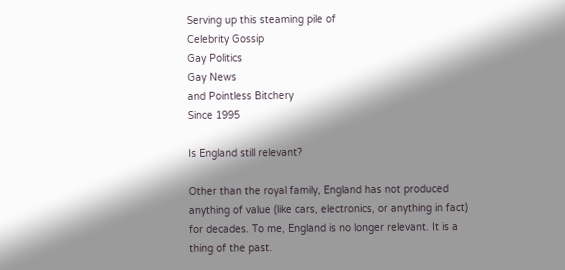Serving up this steaming pile of
Celebrity Gossip
Gay Politics
Gay News
and Pointless Bitchery
Since 1995

Is England still relevant?

Other than the royal family, England has not produced anything of value (like cars, electronics, or anything in fact) for decades. To me, England is no longer relevant. It is a thing of the past.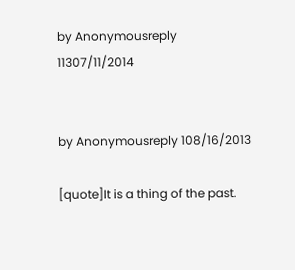by Anonymousreply 11307/11/2014


by Anonymousreply 108/16/2013

[quote]It is a thing of the past.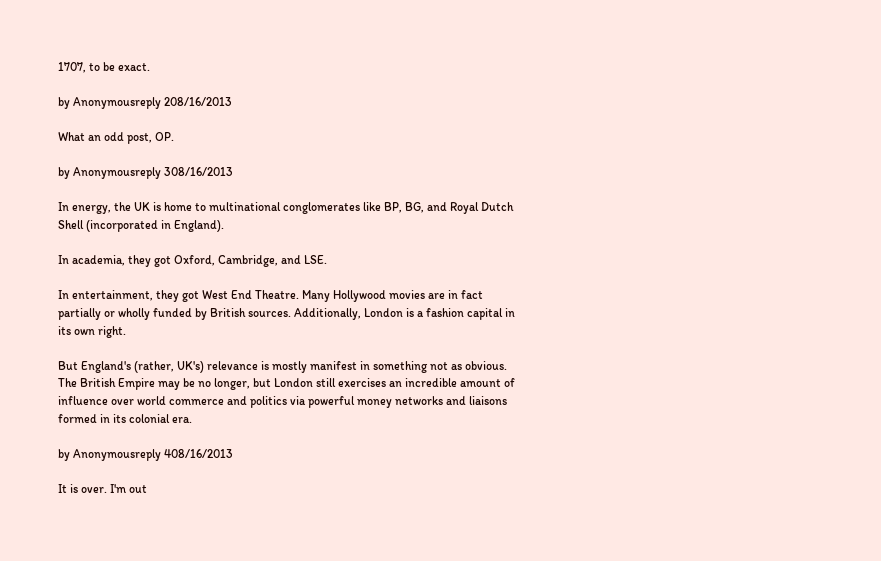1707, to be exact.

by Anonymousreply 208/16/2013

What an odd post, OP.

by Anonymousreply 308/16/2013

In energy, the UK is home to multinational conglomerates like BP, BG, and Royal Dutch Shell (incorporated in England).

In academia, they got Oxford, Cambridge, and LSE.

In entertainment, they got West End Theatre. Many Hollywood movies are in fact partially or wholly funded by British sources. Additionally, London is a fashion capital in its own right.

But England's (rather, UK's) relevance is mostly manifest in something not as obvious. The British Empire may be no longer, but London still exercises an incredible amount of influence over world commerce and politics via powerful money networks and liaisons formed in its colonial era.

by Anonymousreply 408/16/2013

It is over. I'm out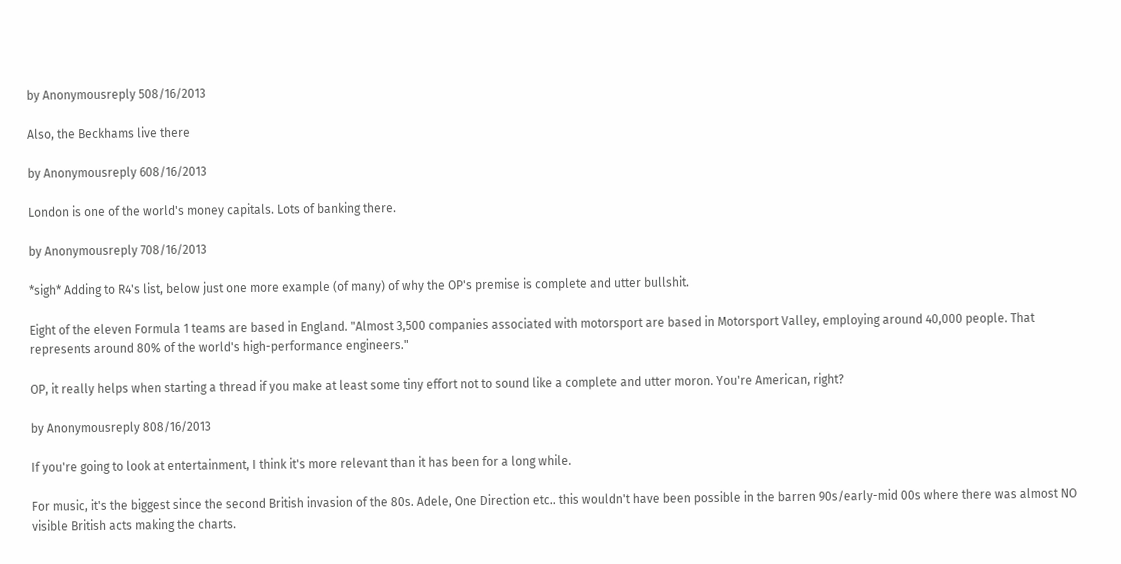by Anonymousreply 508/16/2013

Also, the Beckhams live there

by Anonymousreply 608/16/2013

London is one of the world's money capitals. Lots of banking there.

by Anonymousreply 708/16/2013

*sigh* Adding to R4's list, below just one more example (of many) of why the OP's premise is complete and utter bullshit.

Eight of the eleven Formula 1 teams are based in England. "Almost 3,500 companies associated with motorsport are based in Motorsport Valley, employing around 40,000 people. That represents around 80% of the world's high-performance engineers."

OP, it really helps when starting a thread if you make at least some tiny effort not to sound like a complete and utter moron. You're American, right?

by Anonymousreply 808/16/2013

If you're going to look at entertainment, I think it's more relevant than it has been for a long while.

For music, it's the biggest since the second British invasion of the 80s. Adele, One Direction etc.. this wouldn't have been possible in the barren 90s/early-mid 00s where there was almost NO visible British acts making the charts.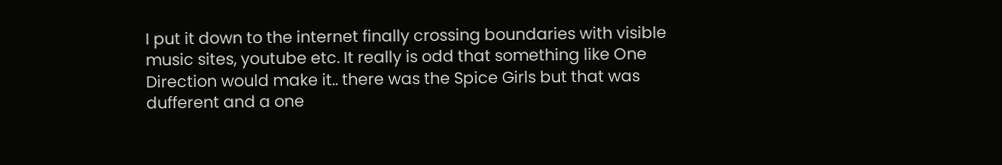I put it down to the internet finally crossing boundaries with visible music sites, youtube etc. It really is odd that something like One Direction would make it.. there was the Spice Girls but that was dufferent and a one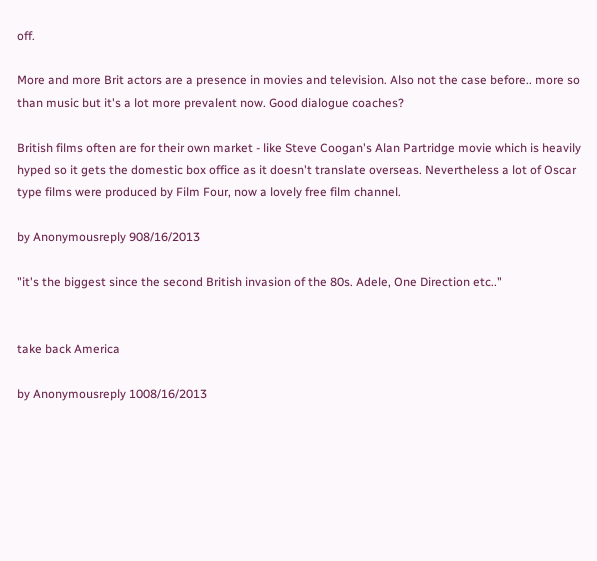off.

More and more Brit actors are a presence in movies and television. Also not the case before.. more so than music but it's a lot more prevalent now. Good dialogue coaches?

British films often are for their own market - like Steve Coogan's Alan Partridge movie which is heavily hyped so it gets the domestic box office as it doesn't translate overseas. Nevertheless a lot of Oscar type films were produced by Film Four, now a lovely free film channel.

by Anonymousreply 908/16/2013

"it's the biggest since the second British invasion of the 80s. Adele, One Direction etc.."


take back America

by Anonymousreply 1008/16/2013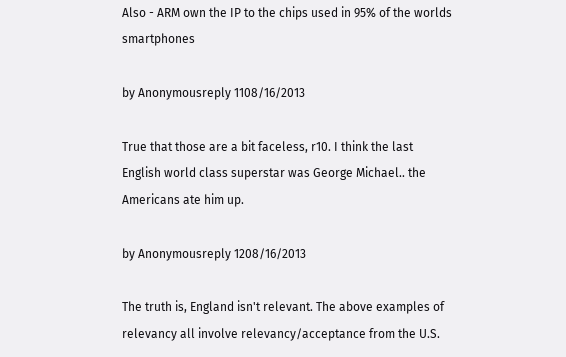Also - ARM own the IP to the chips used in 95% of the worlds smartphones

by Anonymousreply 1108/16/2013

True that those are a bit faceless, r10. I think the last English world class superstar was George Michael.. the Americans ate him up.

by Anonymousreply 1208/16/2013

The truth is, England isn't relevant. The above examples of relevancy all involve relevancy/acceptance from the U.S.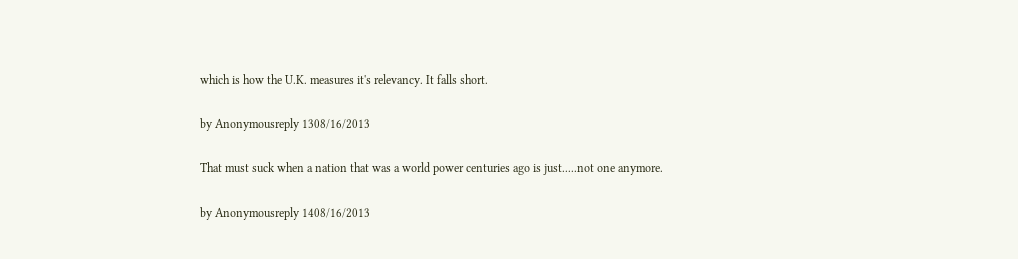which is how the U.K. measures it's relevancy. It falls short.

by Anonymousreply 1308/16/2013

That must suck when a nation that was a world power centuries ago is just.....not one anymore.

by Anonymousreply 1408/16/2013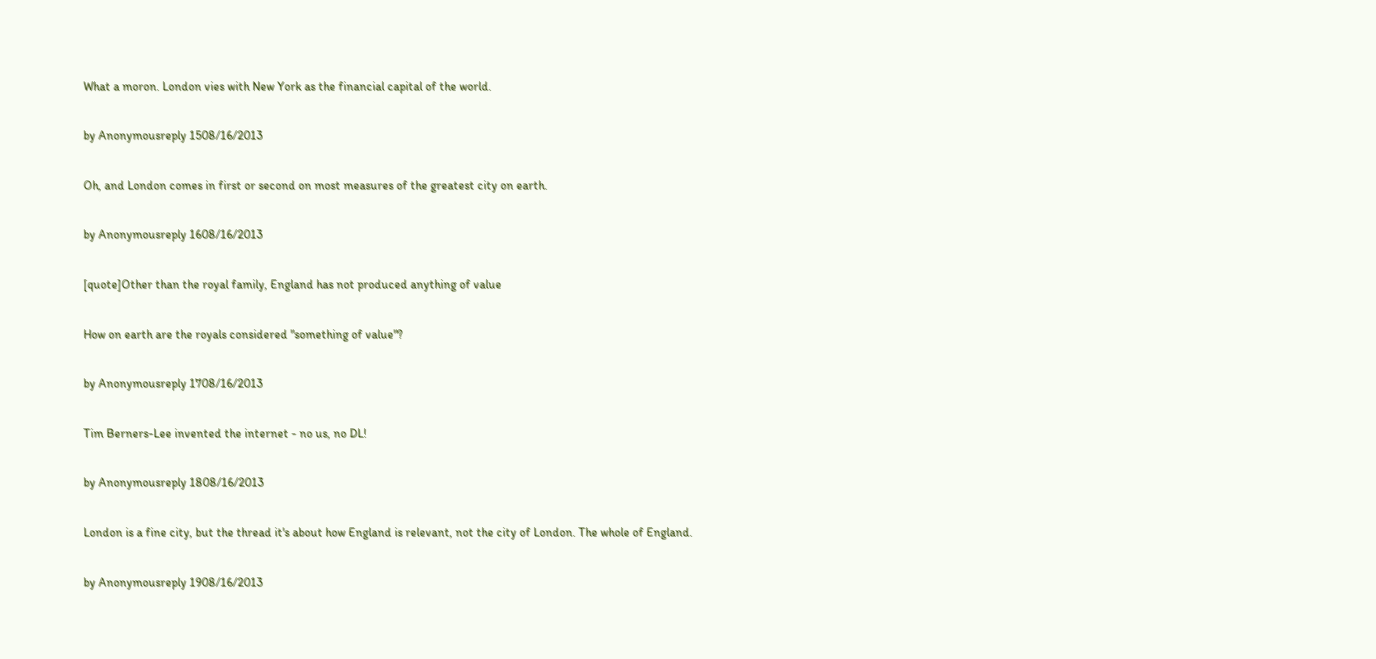What a moron. London vies with New York as the financial capital of the world.

by Anonymousreply 1508/16/2013

Oh, and London comes in first or second on most measures of the greatest city on earth.

by Anonymousreply 1608/16/2013

[quote]Other than the royal family, England has not produced anything of value

How on earth are the royals considered "something of value"?

by Anonymousreply 1708/16/2013

Tim Berners-Lee invented the internet - no us, no DL!

by Anonymousreply 1808/16/2013

London is a fine city, but the thread it's about how England is relevant, not the city of London. The whole of England.

by Anonymousreply 1908/16/2013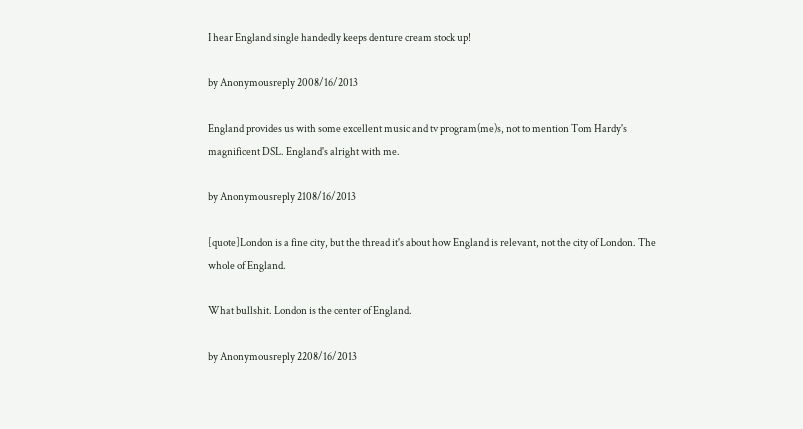I hear England single handedly keeps denture cream stock up!

by Anonymousreply 2008/16/2013

England provides us with some excellent music and tv program(me)s, not to mention Tom Hardy's magnificent DSL. England's alright with me.

by Anonymousreply 2108/16/2013

[quote]London is a fine city, but the thread it's about how England is relevant, not the city of London. The whole of England.

What bullshit. London is the center of England.

by Anonymousreply 2208/16/2013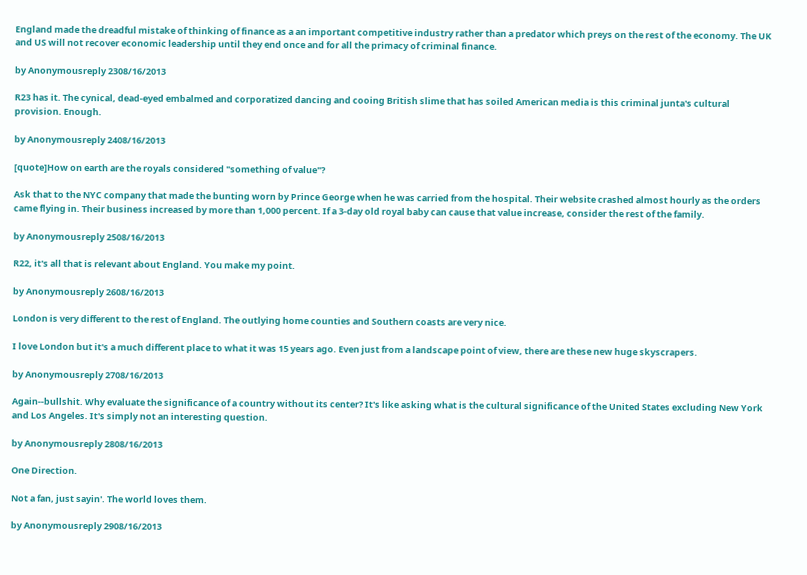England made the dreadful mistake of thinking of finance as a an important competitive industry rather than a predator which preys on the rest of the economy. The UK and US will not recover economic leadership until they end once and for all the primacy of criminal finance.

by Anonymousreply 2308/16/2013

R23 has it. The cynical, dead-eyed embalmed and corporatized dancing and cooing British slime that has soiled American media is this criminal junta's cultural provision. Enough.

by Anonymousreply 2408/16/2013

[quote]How on earth are the royals considered "something of value"?

Ask that to the NYC company that made the bunting worn by Prince George when he was carried from the hospital. Their website crashed almost hourly as the orders came flying in. Their business increased by more than 1,000 percent. If a 3-day old royal baby can cause that value increase, consider the rest of the family.

by Anonymousreply 2508/16/2013

R22, it's all that is relevant about England. You make my point.

by Anonymousreply 2608/16/2013

London is very different to the rest of England. The outlying home counties and Southern coasts are very nice.

I love London but it's a much different place to what it was 15 years ago. Even just from a landscape point of view, there are these new huge skyscrapers.

by Anonymousreply 2708/16/2013

Again--bullshit. Why evaluate the significance of a country without its center? It's like asking what is the cultural significance of the United States excluding New York and Los Angeles. It's simply not an interesting question.

by Anonymousreply 2808/16/2013

One Direction.

Not a fan, just sayin'. The world loves them.

by Anonymousreply 2908/16/2013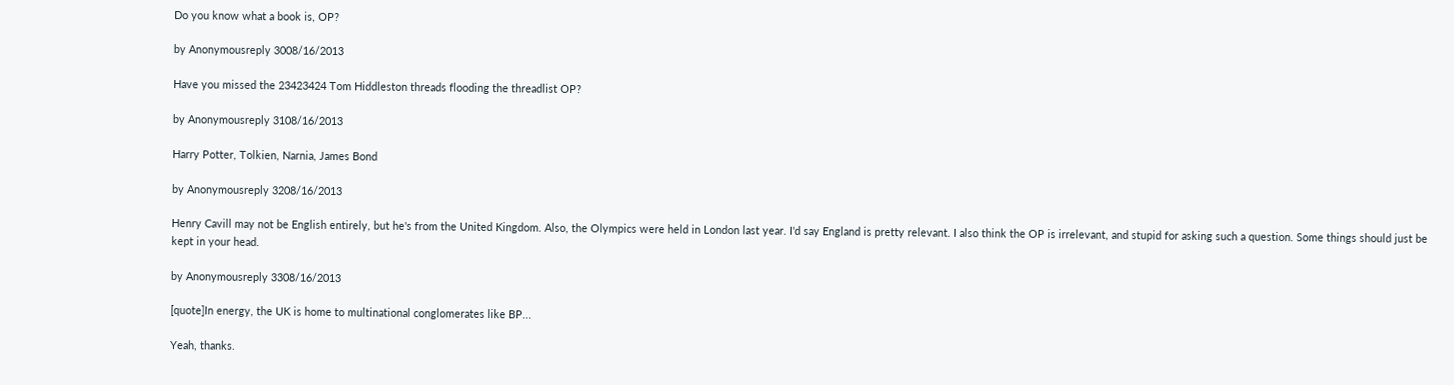Do you know what a book is, OP?

by Anonymousreply 3008/16/2013

Have you missed the 23423424 Tom Hiddleston threads flooding the threadlist OP?

by Anonymousreply 3108/16/2013

Harry Potter, Tolkien, Narnia, James Bond

by Anonymousreply 3208/16/2013

Henry Cavill may not be English entirely, but he's from the United Kingdom. Also, the Olympics were held in London last year. I'd say England is pretty relevant. I also think the OP is irrelevant, and stupid for asking such a question. Some things should just be kept in your head.

by Anonymousreply 3308/16/2013

[quote]In energy, the UK is home to multinational conglomerates like BP...

Yeah, thanks.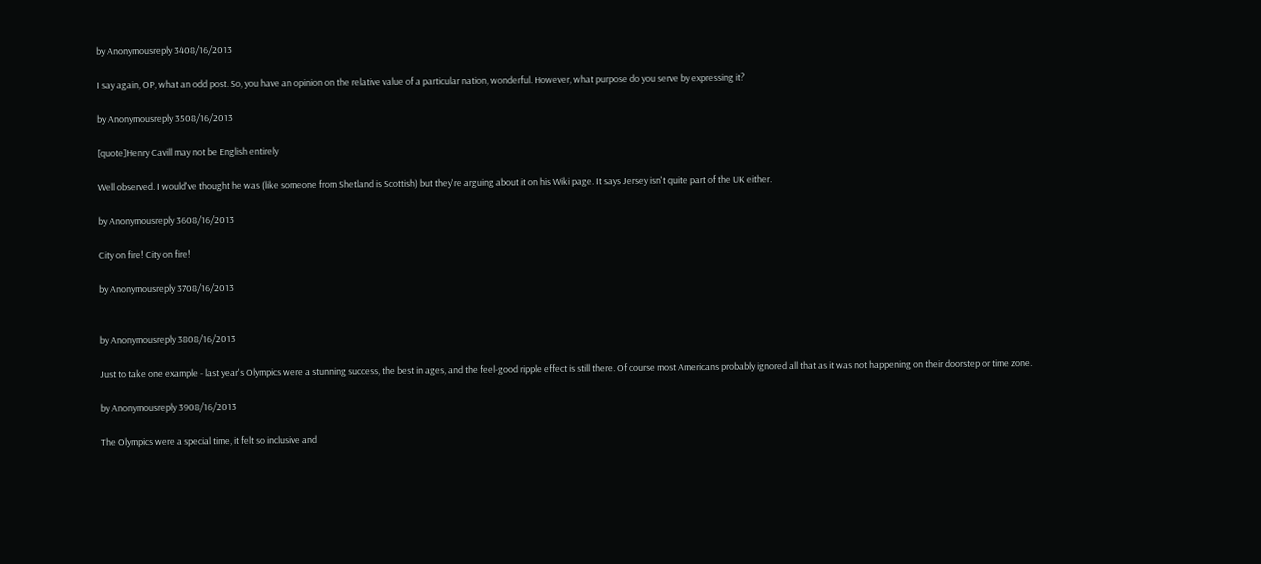by Anonymousreply 3408/16/2013

I say again, OP, what an odd post. So, you have an opinion on the relative value of a particular nation, wonderful. However, what purpose do you serve by expressing it?

by Anonymousreply 3508/16/2013

[quote]Henry Cavill may not be English entirely

Well observed. I would've thought he was (like someone from Shetland is Scottish) but they're arguing about it on his Wiki page. It says Jersey isn't quite part of the UK either.

by Anonymousreply 3608/16/2013

City on fire! City on fire!

by Anonymousreply 3708/16/2013


by Anonymousreply 3808/16/2013

Just to take one example - last year's Olympics were a stunning success, the best in ages, and the feel-good ripple effect is still there. Of course most Americans probably ignored all that as it was not happening on their doorstep or time zone.

by Anonymousreply 3908/16/2013

The Olympics were a special time, it felt so inclusive and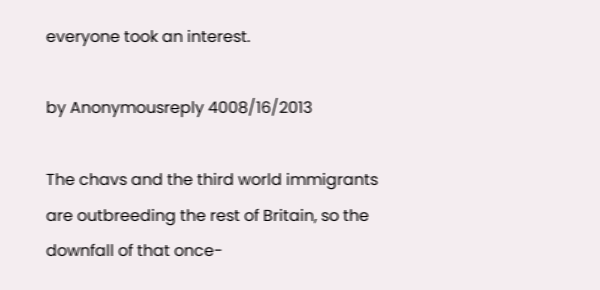everyone took an interest.

by Anonymousreply 4008/16/2013

The chavs and the third world immigrants are outbreeding the rest of Britain, so the downfall of that once-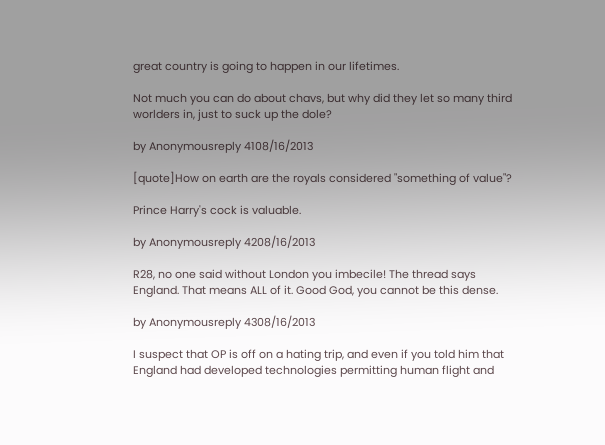great country is going to happen in our lifetimes.

Not much you can do about chavs, but why did they let so many third worlders in, just to suck up the dole?

by Anonymousreply 4108/16/2013

[quote]How on earth are the royals considered "something of value"?

Prince Harry's cock is valuable.

by Anonymousreply 4208/16/2013

R28, no one said without London you imbecile! The thread says England. That means ALL of it. Good God, you cannot be this dense.

by Anonymousreply 4308/16/2013

I suspect that OP is off on a hating trip, and even if you told him that England had developed technologies permitting human flight and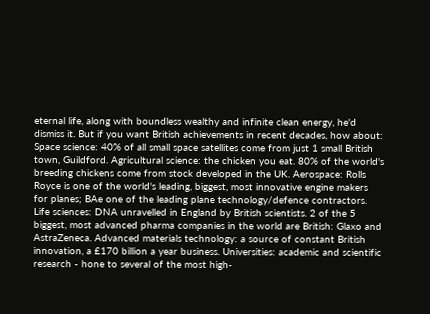eternal life, along with boundless wealthy and infinite clean energy, he'd dismiss it. But if you want British achievements in recent decades, how about: Space science: 40% of all small space satellites come from just 1 small British town, Guildford. Agricultural science: the chicken you eat. 80% of the world's breeding chickens come from stock developed in the UK. Aerospace: Rolls Royce is one of the world's leading, biggest, most innovative engine makers for planes; BAe one of the leading plane technology/defence contractors. Life sciences: DNA unravelled in England by British scientists. 2 of the 5 biggest, most advanced pharma companies in the world are British: Glaxo and AstraZeneca. Advanced materials technology: a source of constant British innovation, a £170 billion a year business. Universities: academic and scientific research - hone to several of the most high-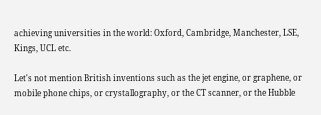achieving universities in the world: Oxford, Cambridge, Manchester, LSE, Kings, UCL etc.

Let's not mention British inventions such as the jet engine, or graphene, or mobile phone chips, or crystallography, or the CT scanner, or the Hubble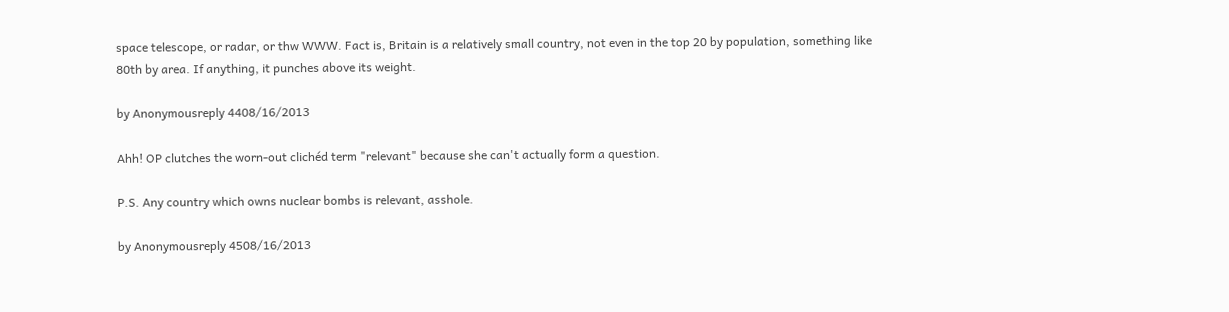space telescope, or radar, or thw WWW. Fact is, Britain is a relatively small country, not even in the top 20 by population, something like 80th by area. If anything, it punches above its weight.

by Anonymousreply 4408/16/2013

Ahh! OP clutches the worn-out clichéd term "relevant" because she can't actually form a question.

P.S. Any country which owns nuclear bombs is relevant, asshole.

by Anonymousreply 4508/16/2013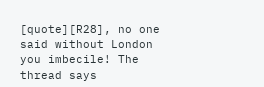[quote][R28], no one said without London you imbecile! The thread says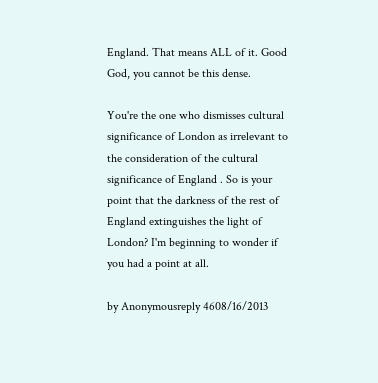England. That means ALL of it. Good God, you cannot be this dense.

You're the one who dismisses cultural significance of London as irrelevant to the consideration of the cultural significance of England . So is your point that the darkness of the rest of England extinguishes the light of London? I'm beginning to wonder if you had a point at all.

by Anonymousreply 4608/16/2013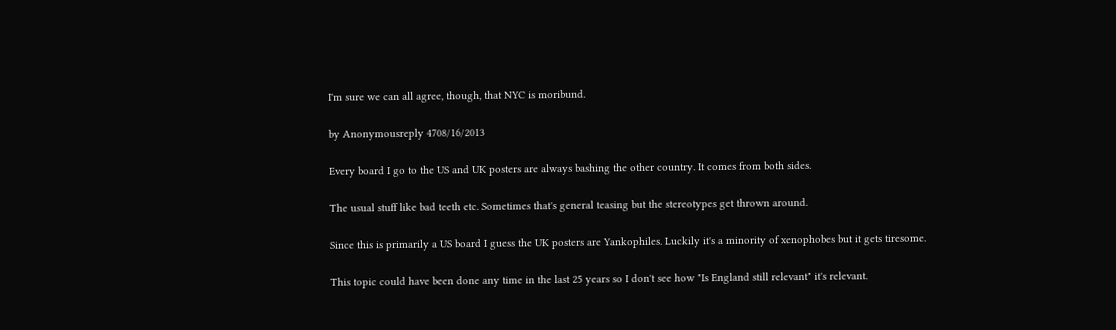I'm sure we can all agree, though, that NYC is moribund.

by Anonymousreply 4708/16/2013

Every board I go to the US and UK posters are always bashing the other country. It comes from both sides.

The usual stuff like bad teeth etc. Sometimes that's general teasing but the stereotypes get thrown around.

Since this is primarily a US board I guess the UK posters are Yankophiles. Luckily it's a minority of xenophobes but it gets tiresome.

This topic could have been done any time in the last 25 years so I don't see how "Is England still relevant" it's relevant.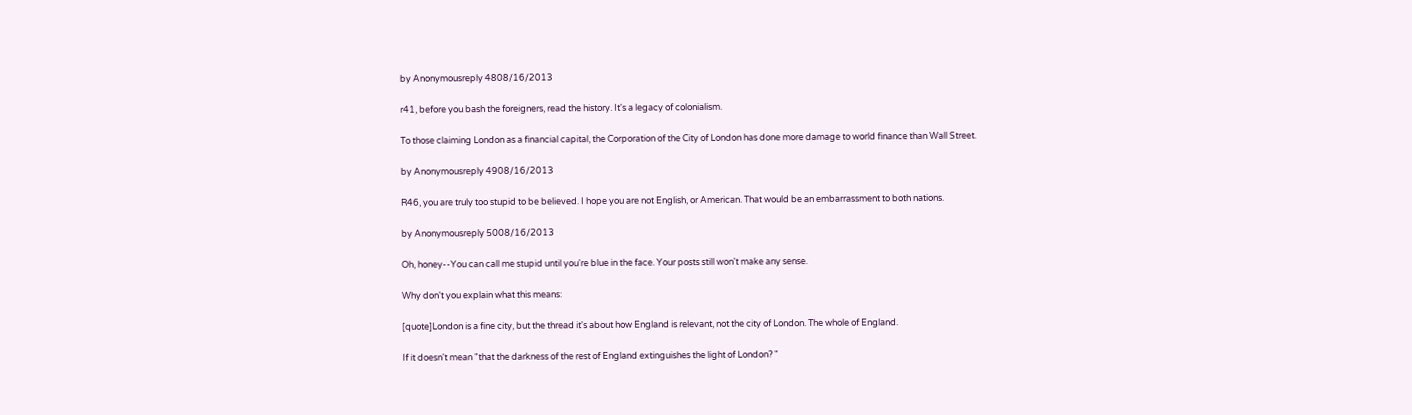by Anonymousreply 4808/16/2013

r41, before you bash the foreigners, read the history. It's a legacy of colonialism.

To those claiming London as a financial capital, the Corporation of the City of London has done more damage to world finance than Wall Street.

by Anonymousreply 4908/16/2013

R46, you are truly too stupid to be believed. I hope you are not English, or American. That would be an embarrassment to both nations.

by Anonymousreply 5008/16/2013

Oh, honey--You can call me stupid until you're blue in the face. Your posts still won't make any sense.

Why don't you explain what this means:

[quote]London is a fine city, but the thread it's about how England is relevant, not the city of London. The whole of England.

If it doesn't mean "that the darkness of the rest of England extinguishes the light of London? "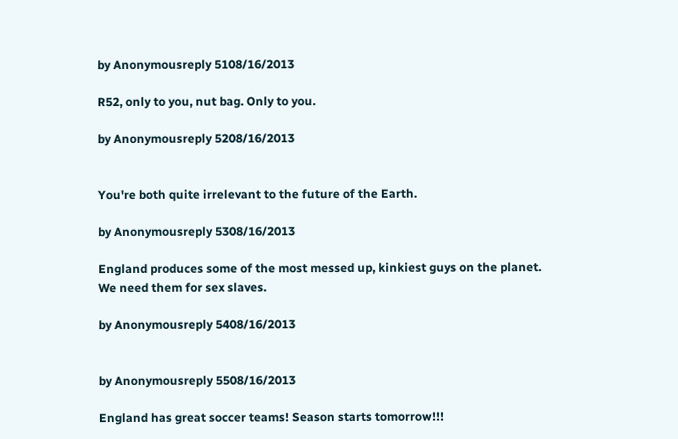by Anonymousreply 5108/16/2013

R52, only to you, nut bag. Only to you.

by Anonymousreply 5208/16/2013


You're both quite irrelevant to the future of the Earth.

by Anonymousreply 5308/16/2013

England produces some of the most messed up, kinkiest guys on the planet. We need them for sex slaves.

by Anonymousreply 5408/16/2013


by Anonymousreply 5508/16/2013

England has great soccer teams! Season starts tomorrow!!!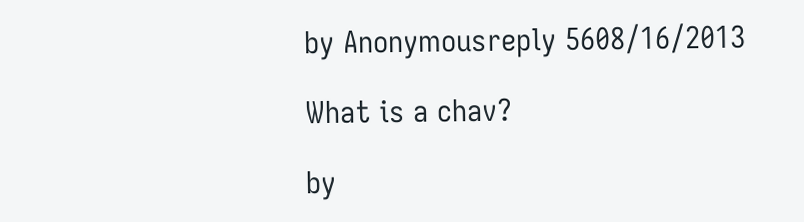by Anonymousreply 5608/16/2013

What is a chav?

by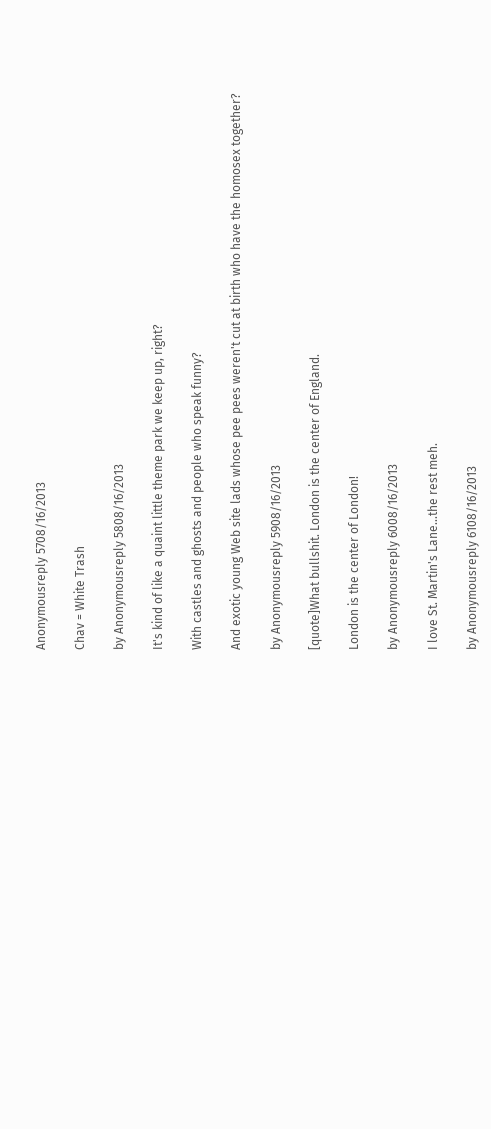Anonymousreply 5708/16/2013

Chav = White Trash

by Anonymousreply 5808/16/2013

It's kind of like a quaint little theme park we keep up, right?

With castles and ghosts and people who speak funny?

And exotic young Web site lads whose pee pees weren't cut at birth who have the homosex together?

by Anonymousreply 5908/16/2013

[quote]What bullshit. London is the center of England.

London is the center of London!

by Anonymousreply 6008/16/2013

I love St. Martin's Lane...the rest meh.

by Anonymousreply 6108/16/2013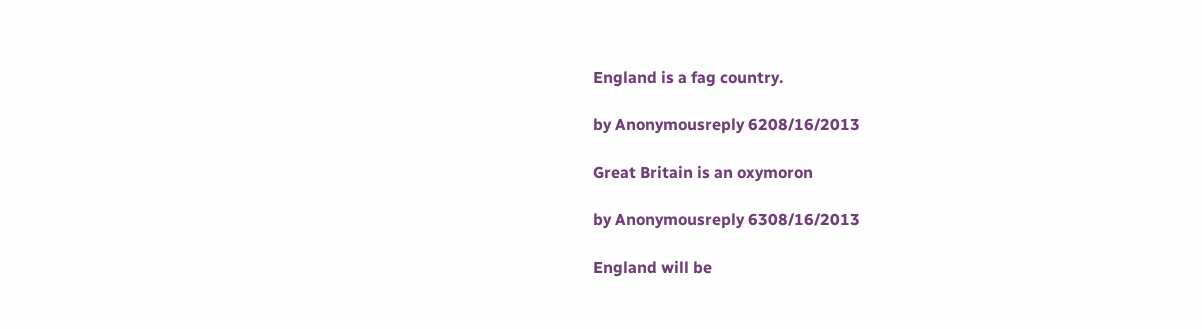England is a fag country.

by Anonymousreply 6208/16/2013

Great Britain is an oxymoron

by Anonymousreply 6308/16/2013

England will be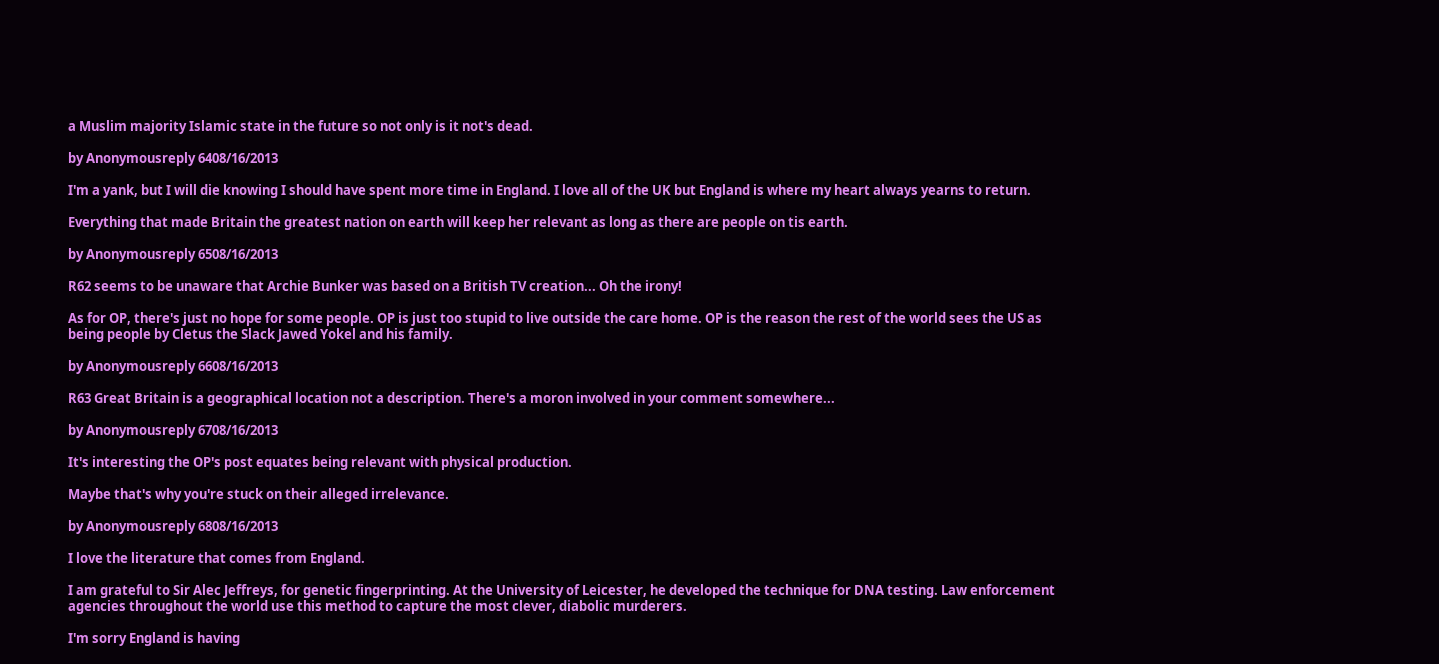a Muslim majority Islamic state in the future so not only is it not's dead.

by Anonymousreply 6408/16/2013

I'm a yank, but I will die knowing I should have spent more time in England. I love all of the UK but England is where my heart always yearns to return.

Everything that made Britain the greatest nation on earth will keep her relevant as long as there are people on tis earth.

by Anonymousreply 6508/16/2013

R62 seems to be unaware that Archie Bunker was based on a British TV creation... Oh the irony!

As for OP, there's just no hope for some people. OP is just too stupid to live outside the care home. OP is the reason the rest of the world sees the US as being people by Cletus the Slack Jawed Yokel and his family.

by Anonymousreply 6608/16/2013

R63 Great Britain is a geographical location not a description. There's a moron involved in your comment somewhere...

by Anonymousreply 6708/16/2013

It's interesting the OP's post equates being relevant with physical production.

Maybe that's why you're stuck on their alleged irrelevance.

by Anonymousreply 6808/16/2013

I love the literature that comes from England.

I am grateful to Sir Alec Jeffreys, for genetic fingerprinting. At the University of Leicester, he developed the technique for DNA testing. Law enforcement agencies throughout the world use this method to capture the most clever, diabolic murderers.

I'm sorry England is having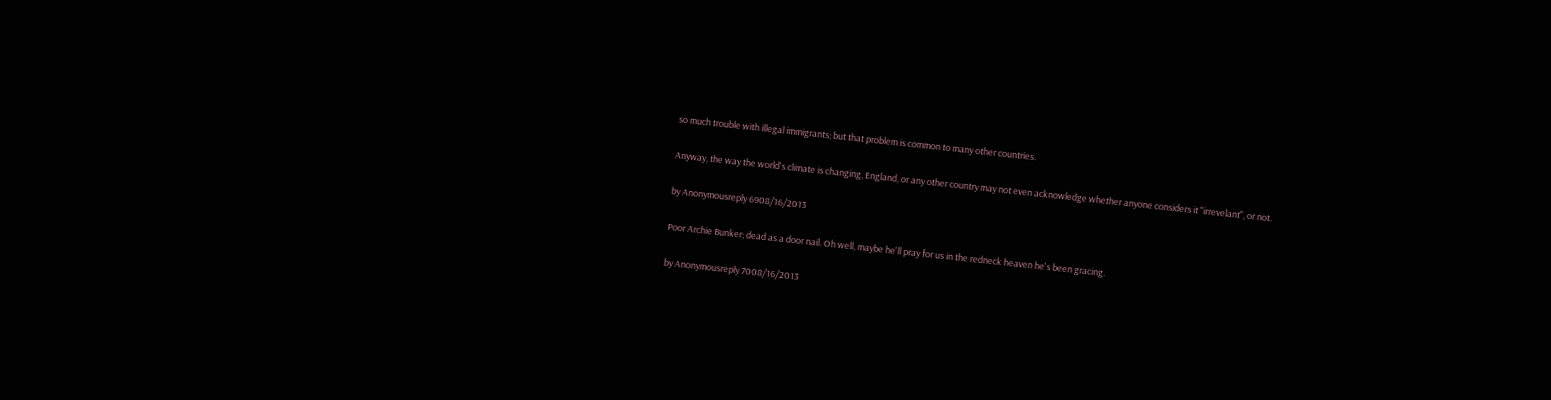so much trouble with illegal immigrants; but that problem is common to many other countries.

Anyway, the way the world's climate is changing, England, or any other country may not even acknowledge whether anyone considers it "irrevelant", or not.

by Anonymousreply 6908/16/2013

Poor Archie Bunker; dead as a door nail. Oh well, maybe he'll pray for us in the redneck heaven he's been gracing.

by Anonymousreply 7008/16/2013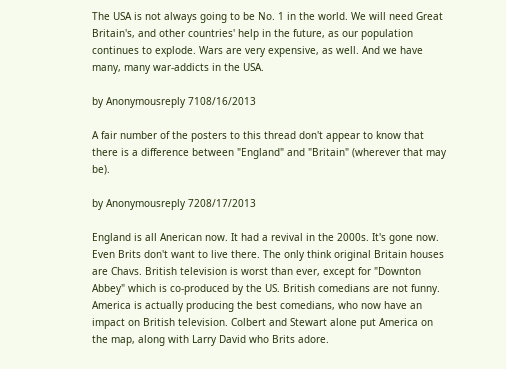The USA is not always going to be No. 1 in the world. We will need Great Britain's, and other countries' help in the future, as our population continues to explode. Wars are very expensive, as well. And we have many, many war-addicts in the USA.

by Anonymousreply 7108/16/2013

A fair number of the posters to this thread don't appear to know that there is a difference between "England" and "Britain" (wherever that may be).

by Anonymousreply 7208/17/2013

England is all Anerican now. It had a revival in the 2000s. It's gone now. Even Brits don't want to live there. The only think original Britain houses are Chavs. British television is worst than ever, except for "Downton Abbey" which is co-produced by the US. British comedians are not funny. America is actually producing the best comedians, who now have an impact on British television. Colbert and Stewart alone put America on the map, along with Larry David who Brits adore.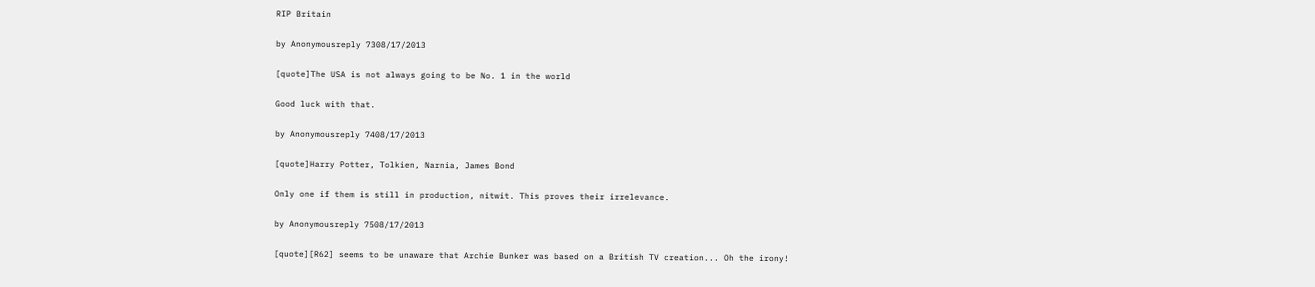RIP Britain

by Anonymousreply 7308/17/2013

[quote]The USA is not always going to be No. 1 in the world

Good luck with that.

by Anonymousreply 7408/17/2013

[quote]Harry Potter, Tolkien, Narnia, James Bond

Only one if them is still in production, nitwit. This proves their irrelevance.

by Anonymousreply 7508/17/2013

[quote][R62] seems to be unaware that Archie Bunker was based on a British TV creation... Oh the irony!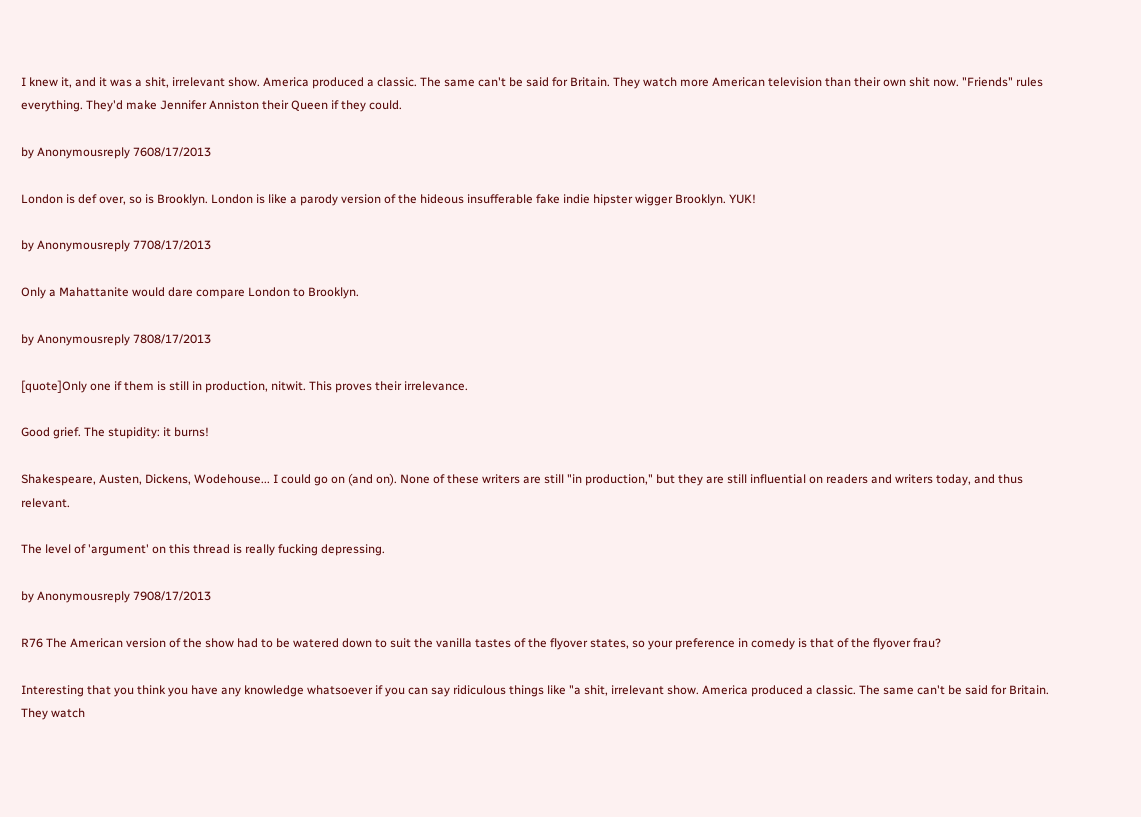I knew it, and it was a shit, irrelevant show. America produced a classic. The same can't be said for Britain. They watch more American television than their own shit now. "Friends" rules everything. They'd make Jennifer Anniston their Queen if they could.

by Anonymousreply 7608/17/2013

London is def over, so is Brooklyn. London is like a parody version of the hideous insufferable fake indie hipster wigger Brooklyn. YUK!

by Anonymousreply 7708/17/2013

Only a Mahattanite would dare compare London to Brooklyn.

by Anonymousreply 7808/17/2013

[quote]Only one if them is still in production, nitwit. This proves their irrelevance.

Good grief. The stupidity: it burns!

Shakespeare, Austen, Dickens, Wodehouse... I could go on (and on). None of these writers are still "in production," but they are still influential on readers and writers today, and thus relevant.

The level of 'argument' on this thread is really fucking depressing.

by Anonymousreply 7908/17/2013

R76 The American version of the show had to be watered down to suit the vanilla tastes of the flyover states, so your preference in comedy is that of the flyover frau?

Interesting that you think you have any knowledge whatsoever if you can say ridiculous things like "a shit, irrelevant show. America produced a classic. The same can't be said for Britain. They watch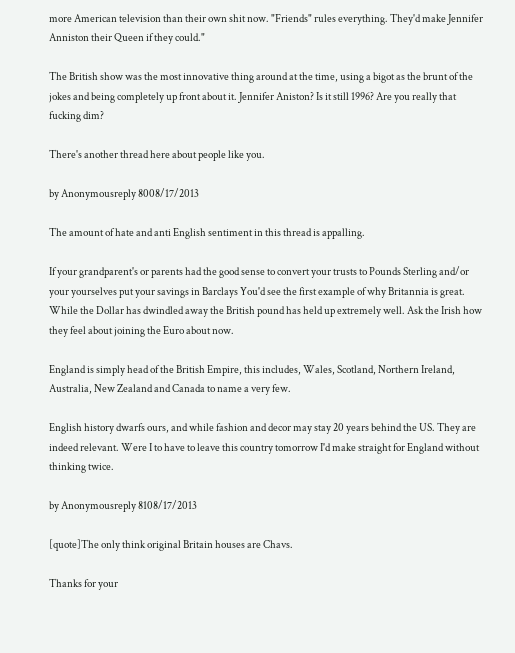more American television than their own shit now. "Friends" rules everything. They'd make Jennifer Anniston their Queen if they could."

The British show was the most innovative thing around at the time, using a bigot as the brunt of the jokes and being completely up front about it. Jennifer Aniston? Is it still 1996? Are you really that fucking dim?

There's another thread here about people like you.

by Anonymousreply 8008/17/2013

The amount of hate and anti English sentiment in this thread is appalling.

If your grandparent's or parents had the good sense to convert your trusts to Pounds Sterling and/or your yourselves put your savings in Barclays You'd see the first example of why Britannia is great. While the Dollar has dwindled away the British pound has held up extremely well. Ask the Irish how they feel about joining the Euro about now.

England is simply head of the British Empire, this includes, Wales, Scotland, Northern Ireland, Australia, New Zealand and Canada to name a very few.

English history dwarfs ours, and while fashion and decor may stay 20 years behind the US. They are indeed relevant. Were I to have to leave this country tomorrow I'd make straight for England without thinking twice.

by Anonymousreply 8108/17/2013

[quote]The only think original Britain houses are Chavs.

Thanks for your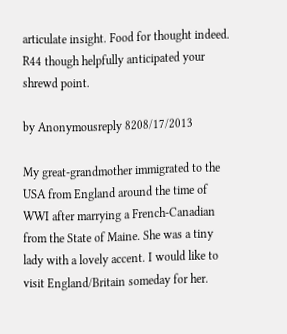articulate insight. Food for thought indeed. R44 though helpfully anticipated your shrewd point.

by Anonymousreply 8208/17/2013

My great-grandmother immigrated to the USA from England around the time of WWI after marrying a French-Canadian from the State of Maine. She was a tiny lady with a lovely accent. I would like to visit England/Britain someday for her.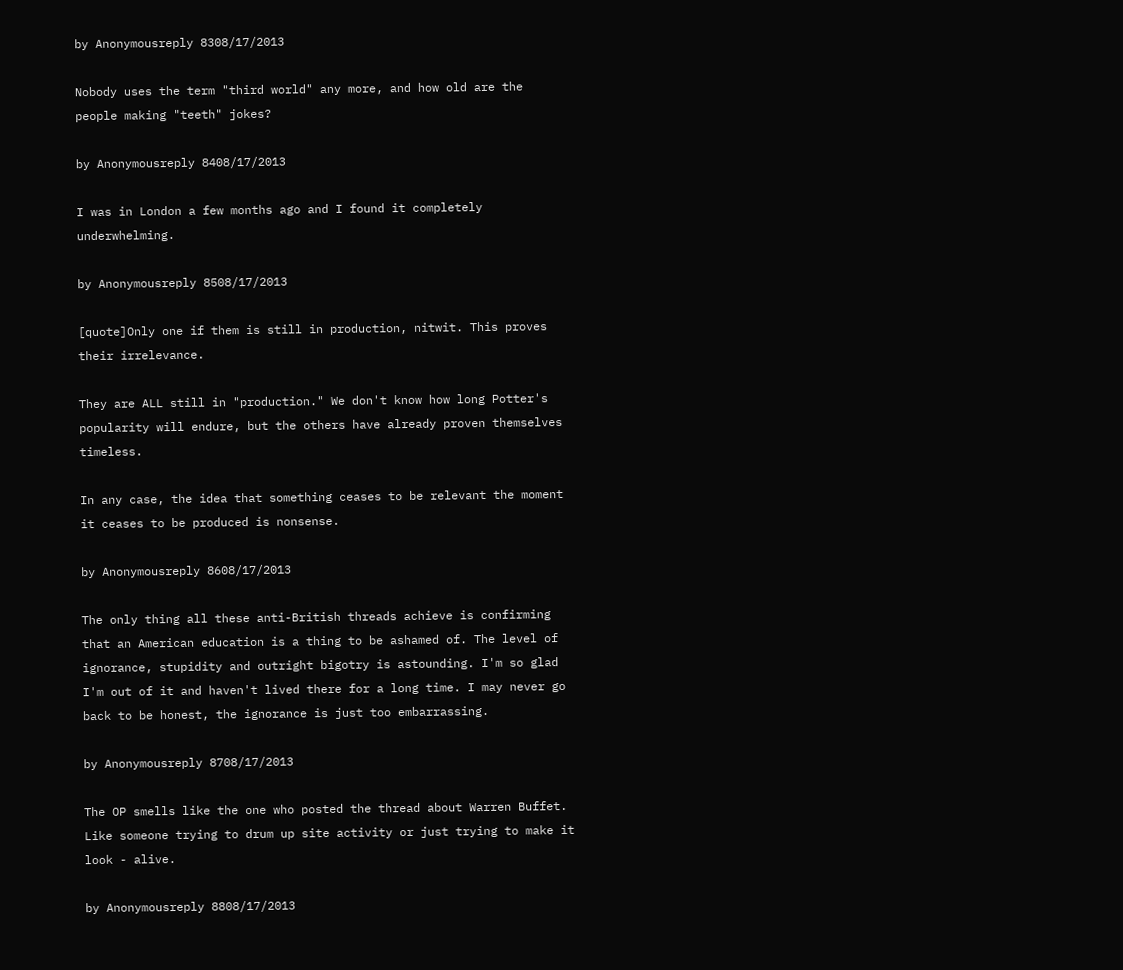by Anonymousreply 8308/17/2013

Nobody uses the term "third world" any more, and how old are the people making "teeth" jokes?

by Anonymousreply 8408/17/2013

I was in London a few months ago and I found it completely underwhelming.

by Anonymousreply 8508/17/2013

[quote]Only one if them is still in production, nitwit. This proves their irrelevance.

They are ALL still in "production." We don't know how long Potter's popularity will endure, but the others have already proven themselves timeless.

In any case, the idea that something ceases to be relevant the moment it ceases to be produced is nonsense.

by Anonymousreply 8608/17/2013

The only thing all these anti-British threads achieve is confirming that an American education is a thing to be ashamed of. The level of ignorance, stupidity and outright bigotry is astounding. I'm so glad I'm out of it and haven't lived there for a long time. I may never go back to be honest, the ignorance is just too embarrassing.

by Anonymousreply 8708/17/2013

The OP smells like the one who posted the thread about Warren Buffet. Like someone trying to drum up site activity or just trying to make it look - alive.

by Anonymousreply 8808/17/2013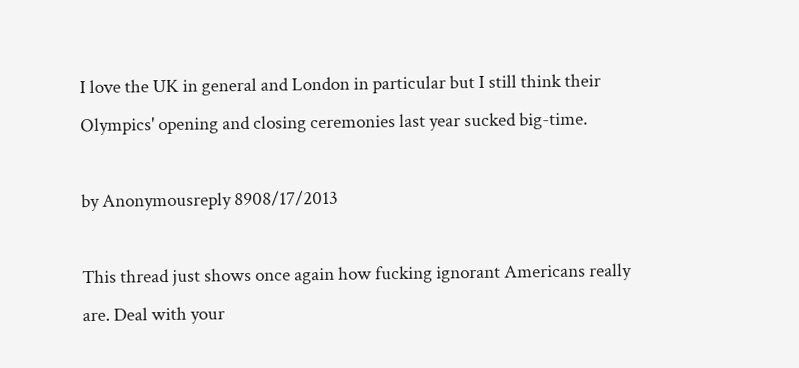I love the UK in general and London in particular but I still think their Olympics' opening and closing ceremonies last year sucked big-time.

by Anonymousreply 8908/17/2013

This thread just shows once again how fucking ignorant Americans really are. Deal with your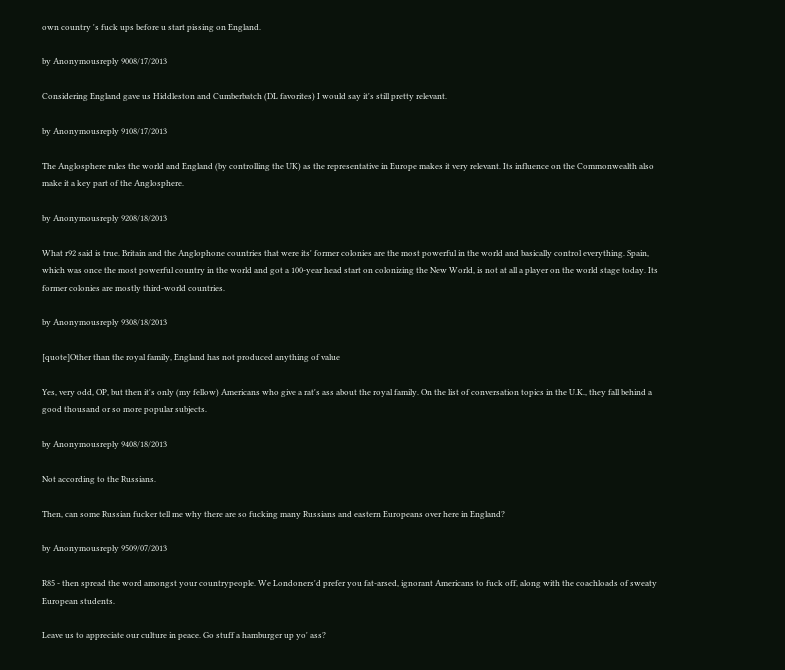own country 's fuck ups before u start pissing on England.

by Anonymousreply 9008/17/2013

Considering England gave us Hiddleston and Cumberbatch (DL favorites) I would say it's still pretty relevant.

by Anonymousreply 9108/17/2013

The Anglosphere rules the world and England (by controlling the UK) as the representative in Europe makes it very relevant. Its influence on the Commonwealth also make it a key part of the Anglosphere.

by Anonymousreply 9208/18/2013

What r92 said is true. Britain and the Anglophone countries that were its' former colonies are the most powerful in the world and basically control everything. Spain, which was once the most powerful country in the world and got a 100-year head start on colonizing the New World, is not at all a player on the world stage today. Its former colonies are mostly third-world countries.

by Anonymousreply 9308/18/2013

[quote]Other than the royal family, England has not produced anything of value

Yes, very odd, OP, but then it's only (my fellow) Americans who give a rat's ass about the royal family. On the list of conversation topics in the U.K., they fall behind a good thousand or so more popular subjects.

by Anonymousreply 9408/18/2013

Not according to the Russians.

Then, can some Russian fucker tell me why there are so fucking many Russians and eastern Europeans over here in England?

by Anonymousreply 9509/07/2013

R85 - then spread the word amongst your countrypeople. We Londoners'd prefer you fat-arsed, ignorant Americans to fuck off, along with the coachloads of sweaty European students.

Leave us to appreciate our culture in peace. Go stuff a hamburger up yo' ass?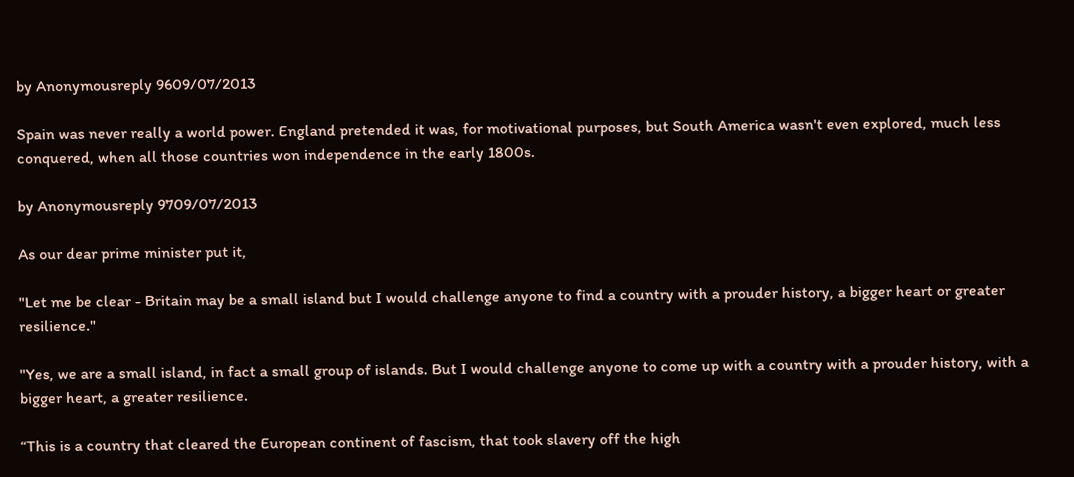by Anonymousreply 9609/07/2013

Spain was never really a world power. England pretended it was, for motivational purposes, but South America wasn't even explored, much less conquered, when all those countries won independence in the early 1800s.

by Anonymousreply 9709/07/2013

As our dear prime minister put it,

"Let me be clear - Britain may be a small island but I would challenge anyone to find a country with a prouder history, a bigger heart or greater resilience."

"Yes, we are a small island, in fact a small group of islands. But I would challenge anyone to come up with a country with a prouder history, with a bigger heart, a greater resilience.

“This is a country that cleared the European continent of fascism, that took slavery off the high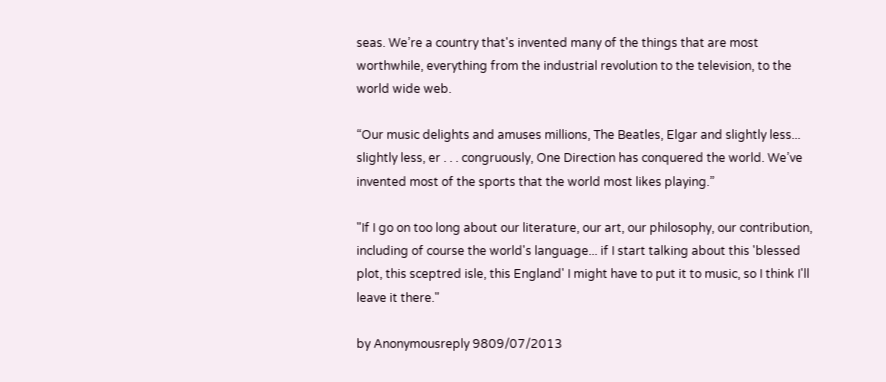seas. We’re a country that's invented many of the things that are most worthwhile, everything from the industrial revolution to the television, to the world wide web.

“Our music delights and amuses millions, The Beatles, Elgar and slightly less... slightly less, er . . . congruously, One Direction has conquered the world. We’ve invented most of the sports that the world most likes playing.”

"If I go on too long about our literature, our art, our philosophy, our contribution, including of course the world's language... if I start talking about this 'blessed plot, this sceptred isle, this England' I might have to put it to music, so I think I'll leave it there."

by Anonymousreply 9809/07/2013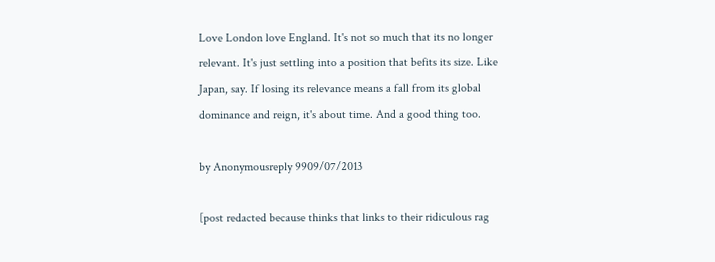Love London love England. It's not so much that its no longer relevant. It's just settling into a position that befits its size. Like Japan, say. If losing its relevance means a fall from its global dominance and reign, it's about time. And a good thing too.

by Anonymousreply 9909/07/2013

[post redacted because thinks that links to their ridiculous rag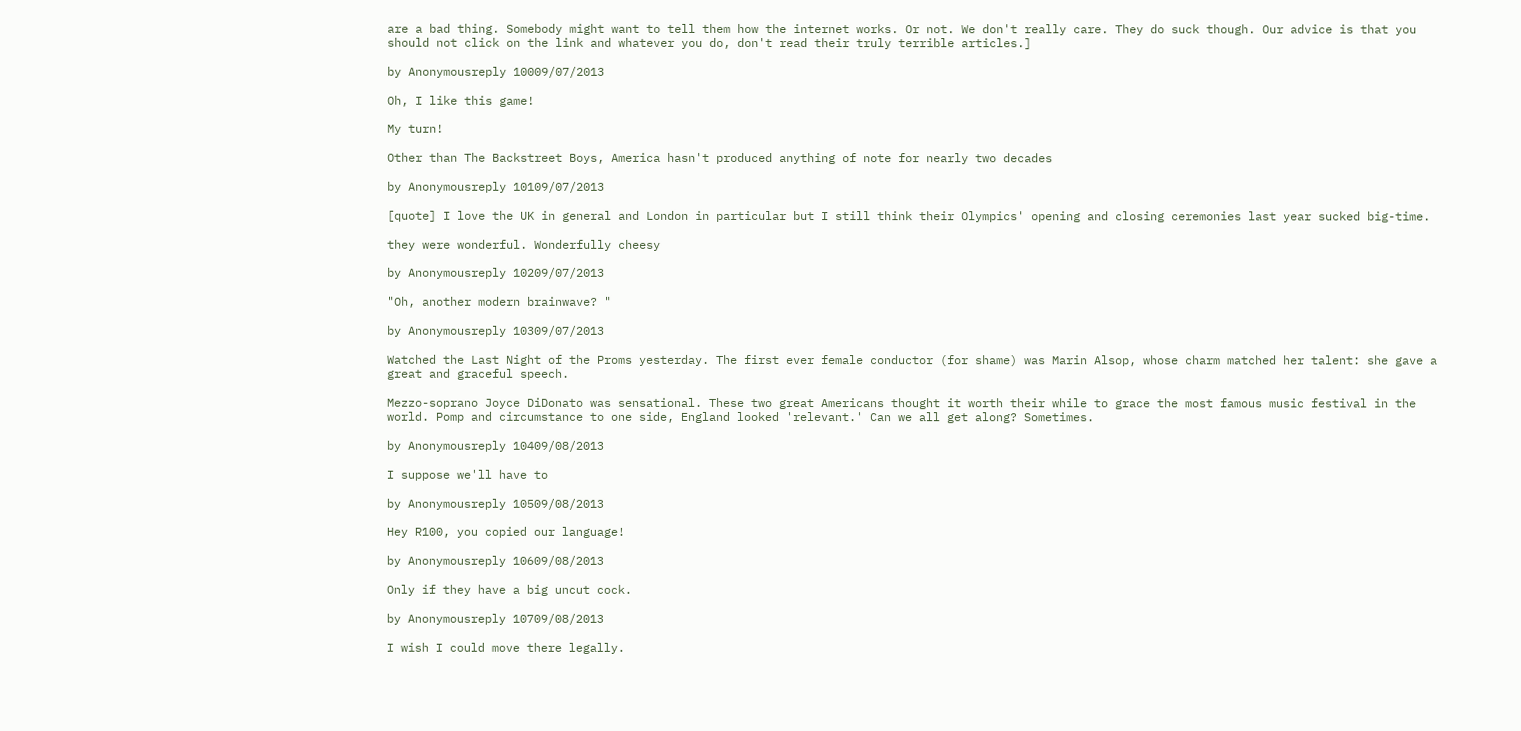are a bad thing. Somebody might want to tell them how the internet works. Or not. We don't really care. They do suck though. Our advice is that you should not click on the link and whatever you do, don't read their truly terrible articles.]

by Anonymousreply 10009/07/2013

Oh, I like this game!

My turn!

Other than The Backstreet Boys, America hasn't produced anything of note for nearly two decades

by Anonymousreply 10109/07/2013

[quote] I love the UK in general and London in particular but I still think their Olympics' opening and closing ceremonies last year sucked big-time.

they were wonderful. Wonderfully cheesy

by Anonymousreply 10209/07/2013

"Oh, another modern brainwave? "

by Anonymousreply 10309/07/2013

Watched the Last Night of the Proms yesterday. The first ever female conductor (for shame) was Marin Alsop, whose charm matched her talent: she gave a great and graceful speech.

Mezzo-soprano Joyce DiDonato was sensational. These two great Americans thought it worth their while to grace the most famous music festival in the world. Pomp and circumstance to one side, England looked 'relevant.' Can we all get along? Sometimes.

by Anonymousreply 10409/08/2013

I suppose we'll have to

by Anonymousreply 10509/08/2013

Hey R100, you copied our language!

by Anonymousreply 10609/08/2013

Only if they have a big uncut cock.

by Anonymousreply 10709/08/2013

I wish I could move there legally.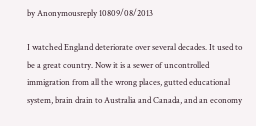by Anonymousreply 10809/08/2013

I watched England deteriorate over several decades. It used to be a great country. Now it is a sewer of uncontrolled immigration from all the wrong places, gutted educational system, brain drain to Australia and Canada, and an economy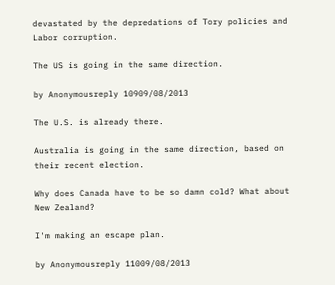devastated by the depredations of Tory policies and Labor corruption.

The US is going in the same direction.

by Anonymousreply 10909/08/2013

The U.S. is already there.

Australia is going in the same direction, based on their recent election.

Why does Canada have to be so damn cold? What about New Zealand?

I'm making an escape plan.

by Anonymousreply 11009/08/2013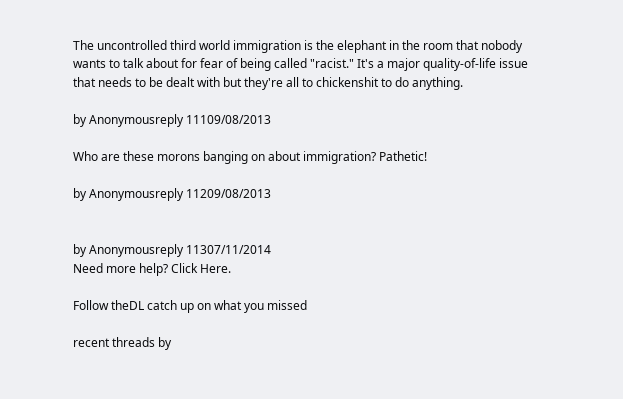The uncontrolled third world immigration is the elephant in the room that nobody wants to talk about for fear of being called "racist." It's a major quality-of-life issue that needs to be dealt with but they're all to chickenshit to do anything.

by Anonymousreply 11109/08/2013

Who are these morons banging on about immigration? Pathetic!

by Anonymousreply 11209/08/2013


by Anonymousreply 11307/11/2014
Need more help? Click Here.

Follow theDL catch up on what you missed

recent threads by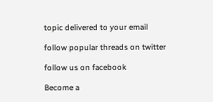topic delivered to your email

follow popular threads on twitter

follow us on facebook

Become a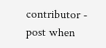contributor - post when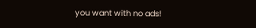you want with no ads!